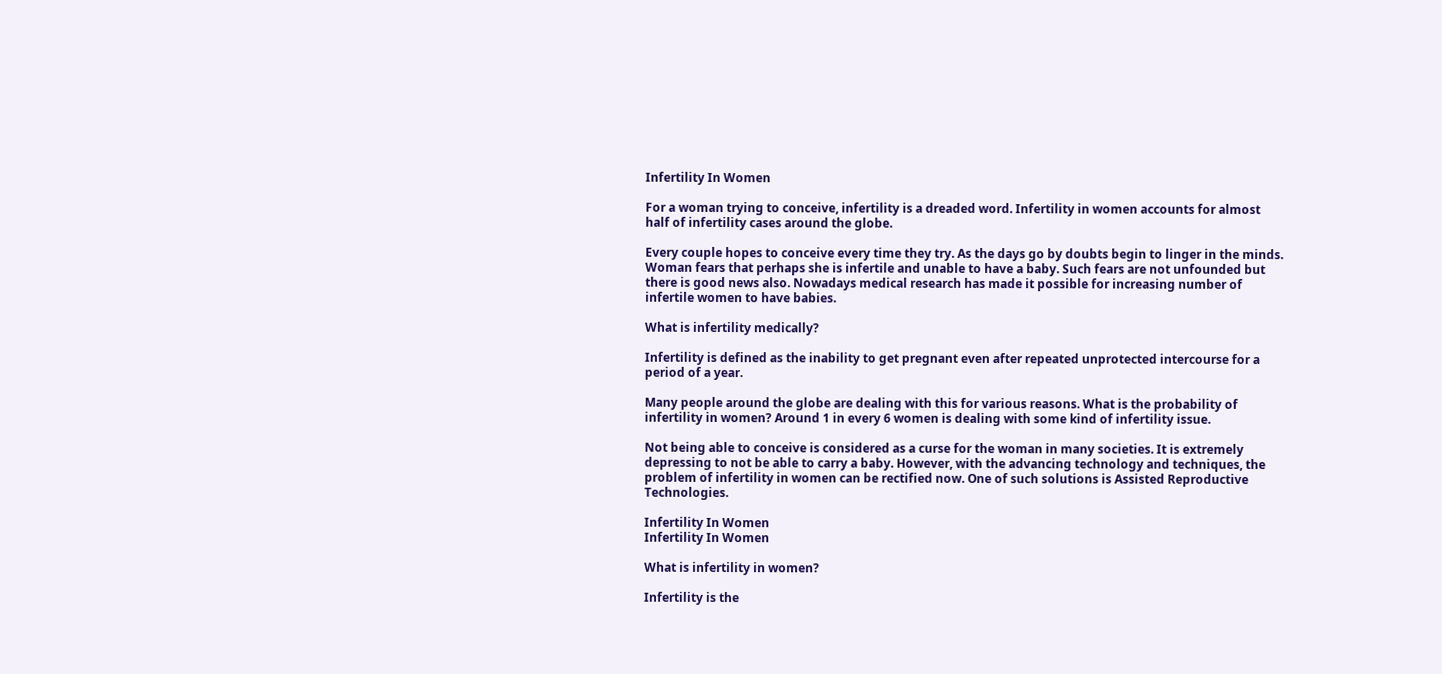Infertility In Women

For a woman trying to conceive, infertility is a dreaded word. Infertility in women accounts for almost half of infertility cases around the globe.

Every couple hopes to conceive every time they try. As the days go by doubts begin to linger in the minds. Woman fears that perhaps she is infertile and unable to have a baby. Such fears are not unfounded but there is good news also. Nowadays medical research has made it possible for increasing number of infertile women to have babies.

What is infertility medically?

Infertility is defined as the inability to get pregnant even after repeated unprotected intercourse for a period of a year.

Many people around the globe are dealing with this for various reasons. What is the probability of infertility in women? Around 1 in every 6 women is dealing with some kind of infertility issue.

Not being able to conceive is considered as a curse for the woman in many societies. It is extremely depressing to not be able to carry a baby. However, with the advancing technology and techniques, the problem of infertility in women can be rectified now. One of such solutions is Assisted Reproductive Technologies.

Infertility In Women
Infertility In Women

What is infertility in women?

Infertility is the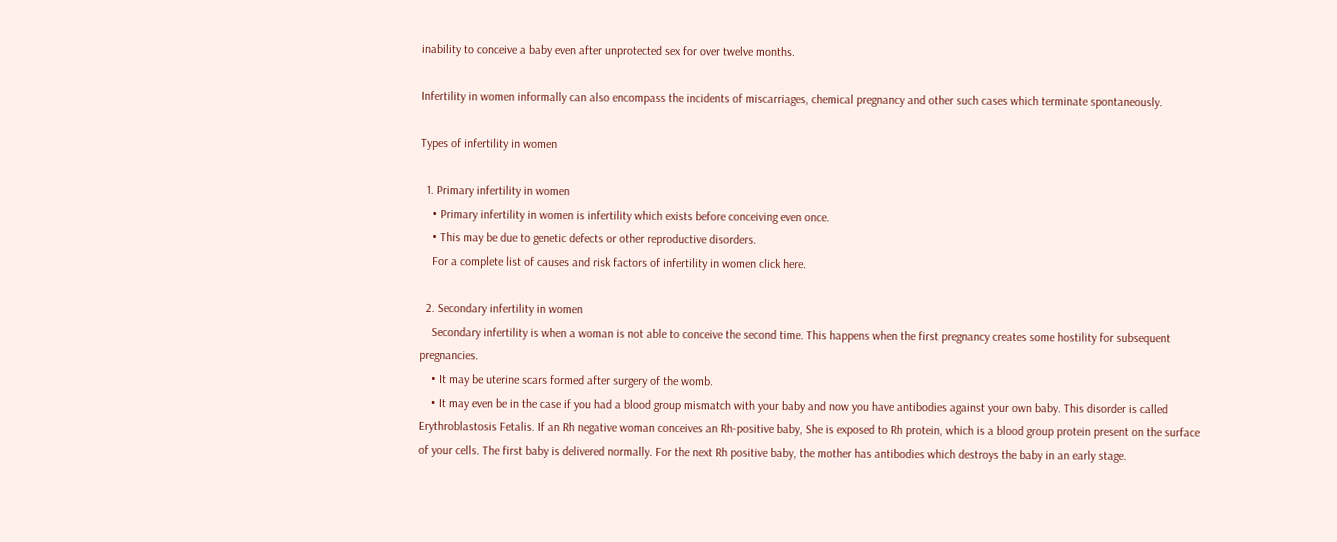inability to conceive a baby even after unprotected sex for over twelve months.

Infertility in women informally can also encompass the incidents of miscarriages, chemical pregnancy and other such cases which terminate spontaneously.

Types of infertility in women

  1. Primary infertility in women
    • Primary infertility in women is infertility which exists before conceiving even once.
    • This may be due to genetic defects or other reproductive disorders.
    For a complete list of causes and risk factors of infertility in women click here.

  2. Secondary infertility in women
    Secondary infertility is when a woman is not able to conceive the second time. This happens when the first pregnancy creates some hostility for subsequent pregnancies.
    • It may be uterine scars formed after surgery of the womb.
    • It may even be in the case if you had a blood group mismatch with your baby and now you have antibodies against your own baby. This disorder is called Erythroblastosis Fetalis. If an Rh negative woman conceives an Rh-positive baby, She is exposed to Rh protein, which is a blood group protein present on the surface of your cells. The first baby is delivered normally. For the next Rh positive baby, the mother has antibodies which destroys the baby in an early stage.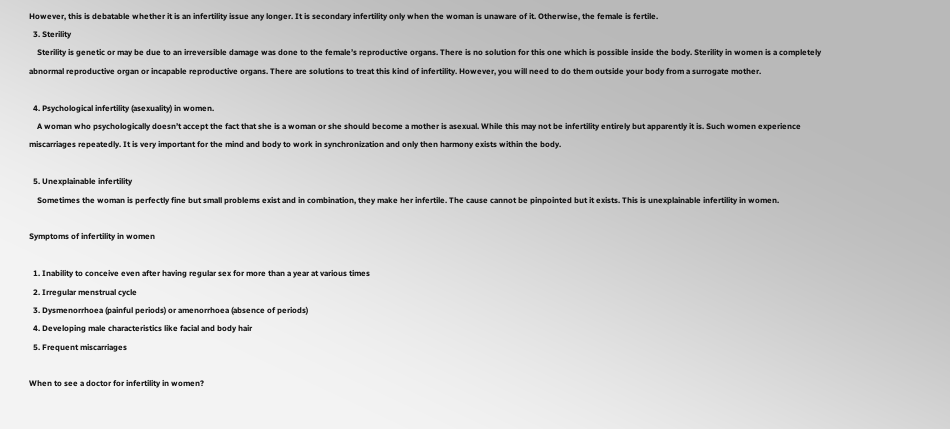However, this is debatable whether it is an infertility issue any longer. It is secondary infertility only when the woman is unaware of it. Otherwise, the female is fertile.
  3. Sterility
    Sterility is genetic or may be due to an irreversible damage was done to the female’s reproductive organs. There is no solution for this one which is possible inside the body. Sterility in women is a completely abnormal reproductive organ or incapable reproductive organs. There are solutions to treat this kind of infertility. However, you will need to do them outside your body from a surrogate mother.

  4. Psychological infertility (asexuality) in women.
    A woman who psychologically doesn’t accept the fact that she is a woman or she should become a mother is asexual. While this may not be infertility entirely but apparently it is. Such women experience miscarriages repeatedly. It is very important for the mind and body to work in synchronization and only then harmony exists within the body.

  5. Unexplainable infertility
    Sometimes the woman is perfectly fine but small problems exist and in combination, they make her infertile. The cause cannot be pinpointed but it exists. This is unexplainable infertility in women.

Symptoms of infertility in women

  1. Inability to conceive even after having regular sex for more than a year at various times
  2. Irregular menstrual cycle
  3. Dysmenorrhoea (painful periods) or amenorrhoea (absence of periods)
  4. Developing male characteristics like facial and body hair
  5. Frequent miscarriages

When to see a doctor for infertility in women?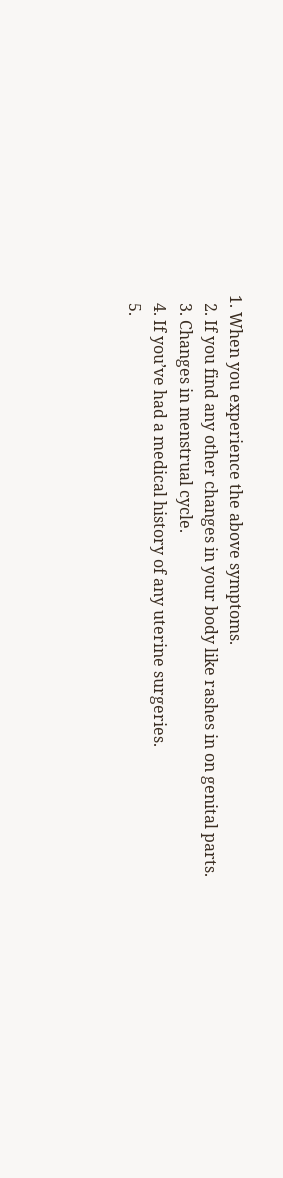1. When you experience the above symptoms.
  2. If you find any other changes in your body like rashes in on genital parts.
  3. Changes in menstrual cycle.
  4. If you’ve had a medical history of any uterine surgeries.
  5.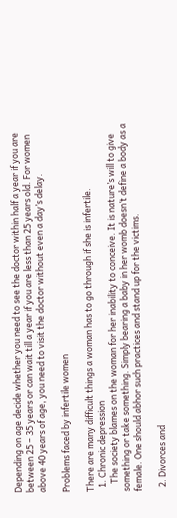Depending on age decide whether you need to see the doctor within half a year if you are between 25 – 35 years or can wait till a year if you are less than 25 years old. For women above 40 years of age, you need to visit the doctor without even a day’s delay.

Problems faced by infertile women

There are many difficult things a woman has to go through if she is infertile.
  1. Chronic depression
    The society blames on the woman for her inability to conceive. It is nature’s will to give something or take something. Simply bearing a baby in her womb doesn’t define a body as a female. One should abhor such practices and stand up for the victims.

  2. Divorces and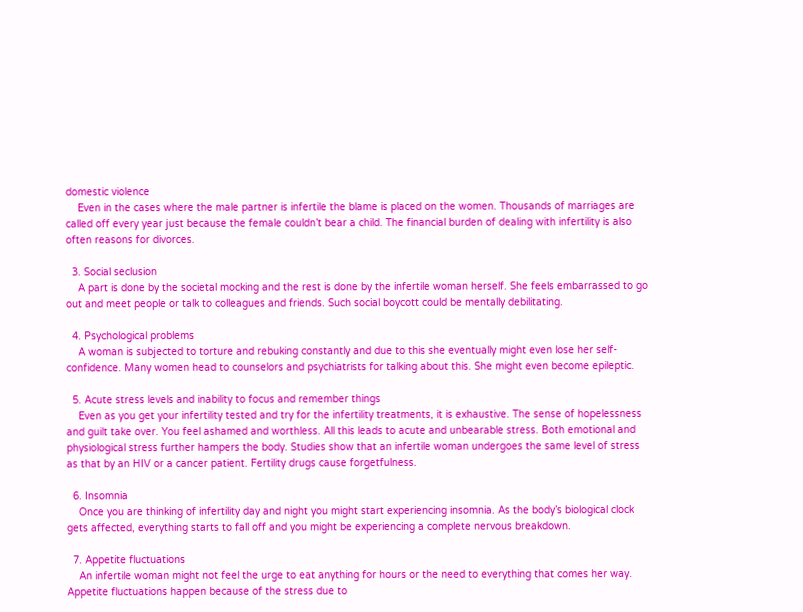domestic violence
    Even in the cases where the male partner is infertile the blame is placed on the women. Thousands of marriages are called off every year just because the female couldn’t bear a child. The financial burden of dealing with infertility is also often reasons for divorces.

  3. Social seclusion
    A part is done by the societal mocking and the rest is done by the infertile woman herself. She feels embarrassed to go out and meet people or talk to colleagues and friends. Such social boycott could be mentally debilitating.

  4. Psychological problems
    A woman is subjected to torture and rebuking constantly and due to this she eventually might even lose her self-confidence. Many women head to counselors and psychiatrists for talking about this. She might even become epileptic.

  5. Acute stress levels and inability to focus and remember things
    Even as you get your infertility tested and try for the infertility treatments, it is exhaustive. The sense of hopelessness and guilt take over. You feel ashamed and worthless. All this leads to acute and unbearable stress. Both emotional and physiological stress further hampers the body. Studies show that an infertile woman undergoes the same level of stress as that by an HIV or a cancer patient. Fertility drugs cause forgetfulness.

  6. Insomnia
    Once you are thinking of infertility day and night you might start experiencing insomnia. As the body’s biological clock gets affected, everything starts to fall off and you might be experiencing a complete nervous breakdown.

  7. Appetite fluctuations
    An infertile woman might not feel the urge to eat anything for hours or the need to everything that comes her way. Appetite fluctuations happen because of the stress due to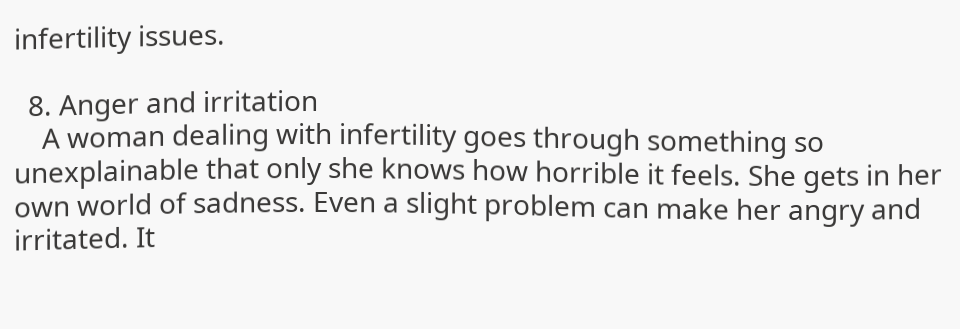infertility issues.

  8. Anger and irritation
    A woman dealing with infertility goes through something so unexplainable that only she knows how horrible it feels. She gets in her own world of sadness. Even a slight problem can make her angry and irritated. It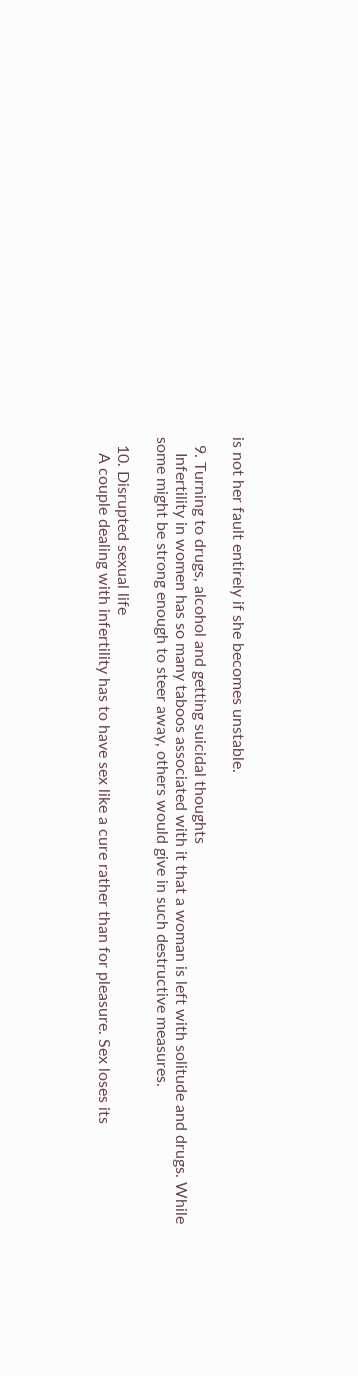is not her fault entirely if she becomes unstable.

  9. Turning to drugs, alcohol and getting suicidal thoughts
    Infertility in women has so many taboos associated with it that a woman is left with solitude and drugs. While some might be strong enough to steer away, others would give in such destructive measures.

  10. Disrupted sexual life
    A couple dealing with infertility has to have sex like a cure rather than for pleasure. Sex loses its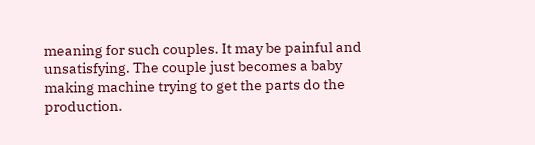meaning for such couples. It may be painful and unsatisfying. The couple just becomes a baby making machine trying to get the parts do the production.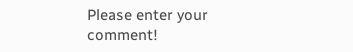Please enter your comment!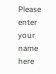Please enter your name here